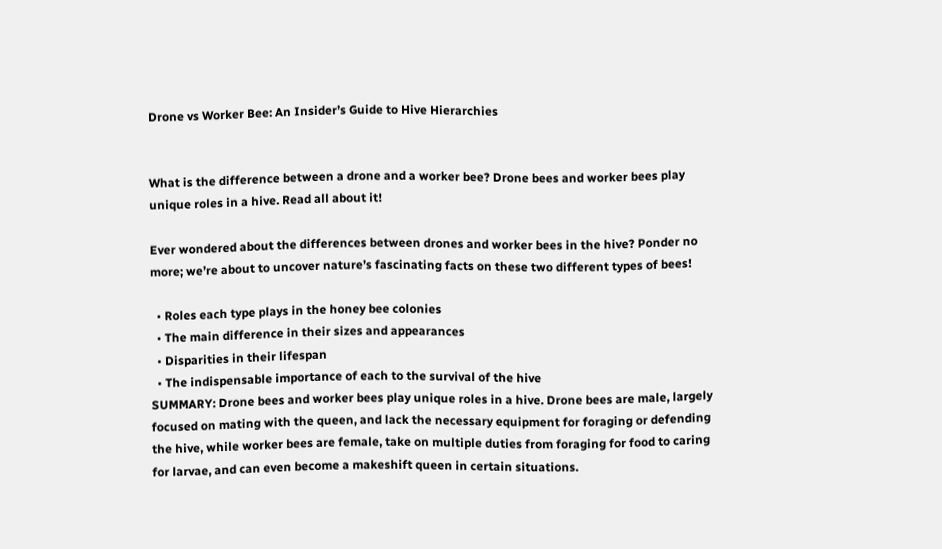Drone vs Worker Bee: An Insider’s Guide to Hive Hierarchies


What is the difference between a drone and a worker bee? Drone bees and worker bees play unique roles in a hive. Read all about it!

Ever wondered about the differences between drones and worker bees in the hive? Ponder no more; we’re about to uncover nature’s fascinating facts on these two different types of bees!

  • Roles each type plays in the honey bee colonies
  • The main difference in their sizes and appearances
  • Disparities in their lifespan
  • The indispensable importance of each to the survival of the hive
SUMMARY: Drone bees and worker bees play unique roles in a hive. Drone bees are male, largely focused on mating with the queen, and lack the necessary equipment for foraging or defending the hive, while worker bees are female, take on multiple duties from foraging for food to caring for larvae, and can even become a makeshift queen in certain situations.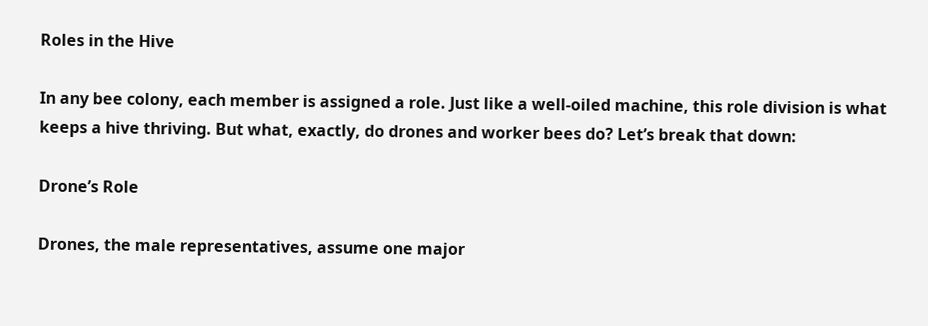Roles in the Hive

In any bee colony, each member is assigned a role. Just like a well-oiled machine, this role division is what keeps a hive thriving. But what, exactly, do drones and worker bees do? Let’s break that down:

Drone’s Role

Drones, the male representatives, assume one major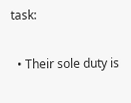task:

  • Their sole duty is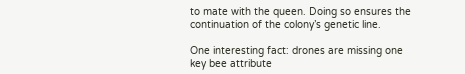to mate with the queen. Doing so ensures the continuation of the colony’s genetic line.

One interesting fact: drones are missing one key bee attribute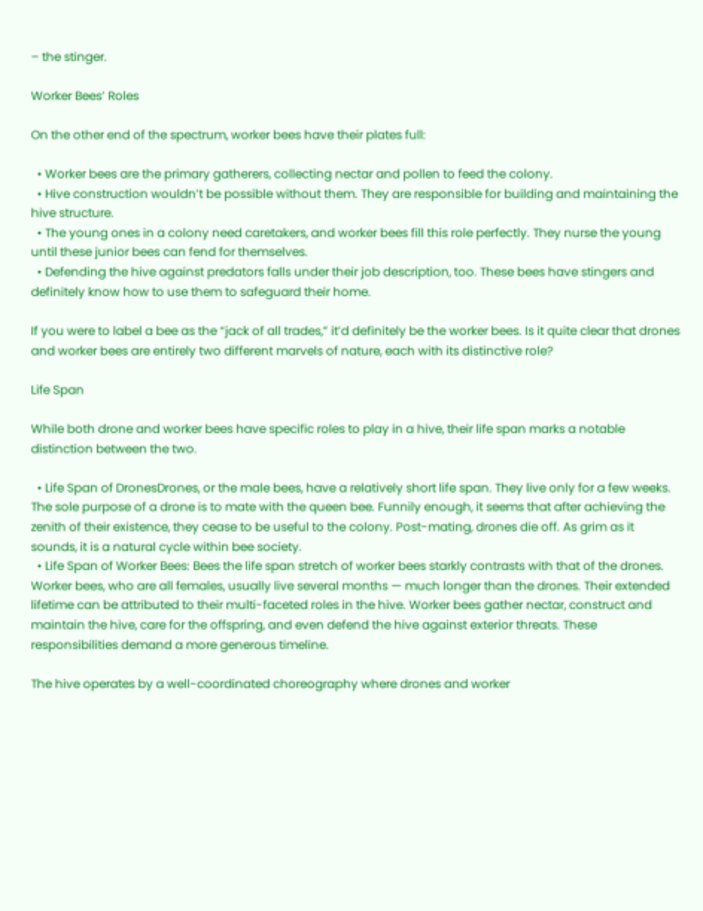– the stinger.

Worker Bees’ Roles

On the other end of the spectrum, worker bees have their plates full:

  • Worker bees are the primary gatherers, collecting nectar and pollen to feed the colony.
  • Hive construction wouldn’t be possible without them. They are responsible for building and maintaining the hive structure.
  • The young ones in a colony need caretakers, and worker bees fill this role perfectly. They nurse the young until these junior bees can fend for themselves.
  • Defending the hive against predators falls under their job description, too. These bees have stingers and definitely know how to use them to safeguard their home.

If you were to label a bee as the “jack of all trades,” it’d definitely be the worker bees. Is it quite clear that drones and worker bees are entirely two different marvels of nature, each with its distinctive role?

Life Span

While both drone and worker bees have specific roles to play in a hive, their life span marks a notable distinction between the two.

  • Life Span of DronesDrones, or the male bees, have a relatively short life span. They live only for a few weeks. The sole purpose of a drone is to mate with the queen bee. Funnily enough, it seems that after achieving the zenith of their existence, they cease to be useful to the colony. Post-mating, drones die off. As grim as it sounds, it is a natural cycle within bee society.
  • Life Span of Worker Bees: Bees the life span stretch of worker bees starkly contrasts with that of the drones. Worker bees, who are all females, usually live several months — much longer than the drones. Their extended lifetime can be attributed to their multi-faceted roles in the hive. Worker bees gather nectar, construct and maintain the hive, care for the offspring, and even defend the hive against exterior threats. These responsibilities demand a more generous timeline.

The hive operates by a well-coordinated choreography where drones and worker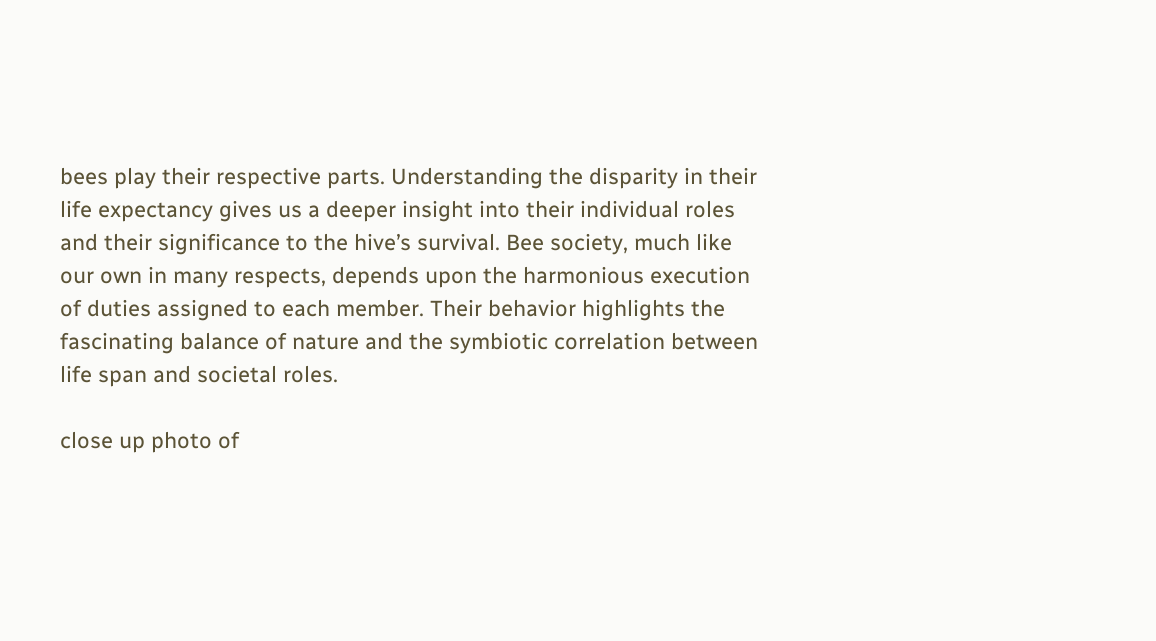bees play their respective parts. Understanding the disparity in their life expectancy gives us a deeper insight into their individual roles and their significance to the hive’s survival. Bee society, much like our own in many respects, depends upon the harmonious execution of duties assigned to each member. Their behavior highlights the fascinating balance of nature and the symbiotic correlation between life span and societal roles.

close up photo of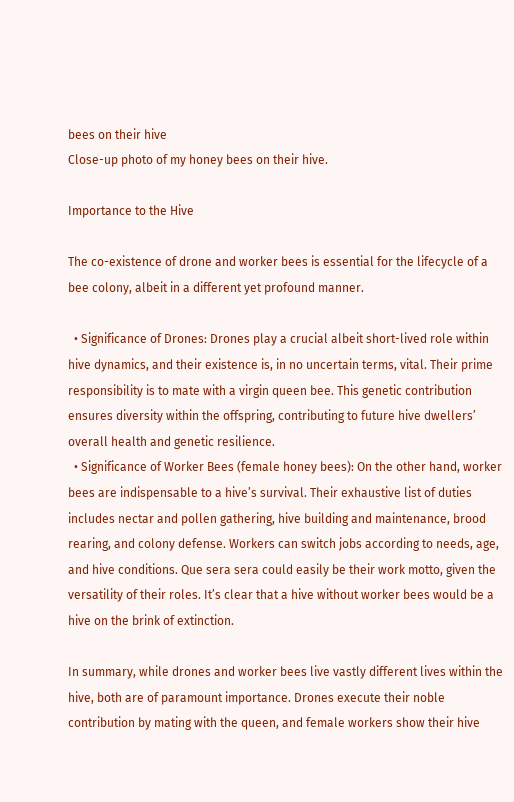bees on their hive
Close-up photo of my honey bees on their hive.

Importance to the Hive

The co-existence of drone and worker bees is essential for the lifecycle of a bee colony, albeit in a different yet profound manner.

  • Significance of Drones: Drones play a crucial albeit short-lived role within hive dynamics, and their existence is, in no uncertain terms, vital. Their prime responsibility is to mate with a virgin queen bee. This genetic contribution ensures diversity within the offspring, contributing to future hive dwellers’ overall health and genetic resilience.
  • Significance of Worker Bees (female honey bees): On the other hand, worker bees are indispensable to a hive’s survival. Their exhaustive list of duties includes nectar and pollen gathering, hive building and maintenance, brood rearing, and colony defense. Workers can switch jobs according to needs, age, and hive conditions. Que sera sera could easily be their work motto, given the versatility of their roles. It’s clear that a hive without worker bees would be a hive on the brink of extinction.

In summary, while drones and worker bees live vastly different lives within the hive, both are of paramount importance. Drones execute their noble contribution by mating with the queen, and female workers show their hive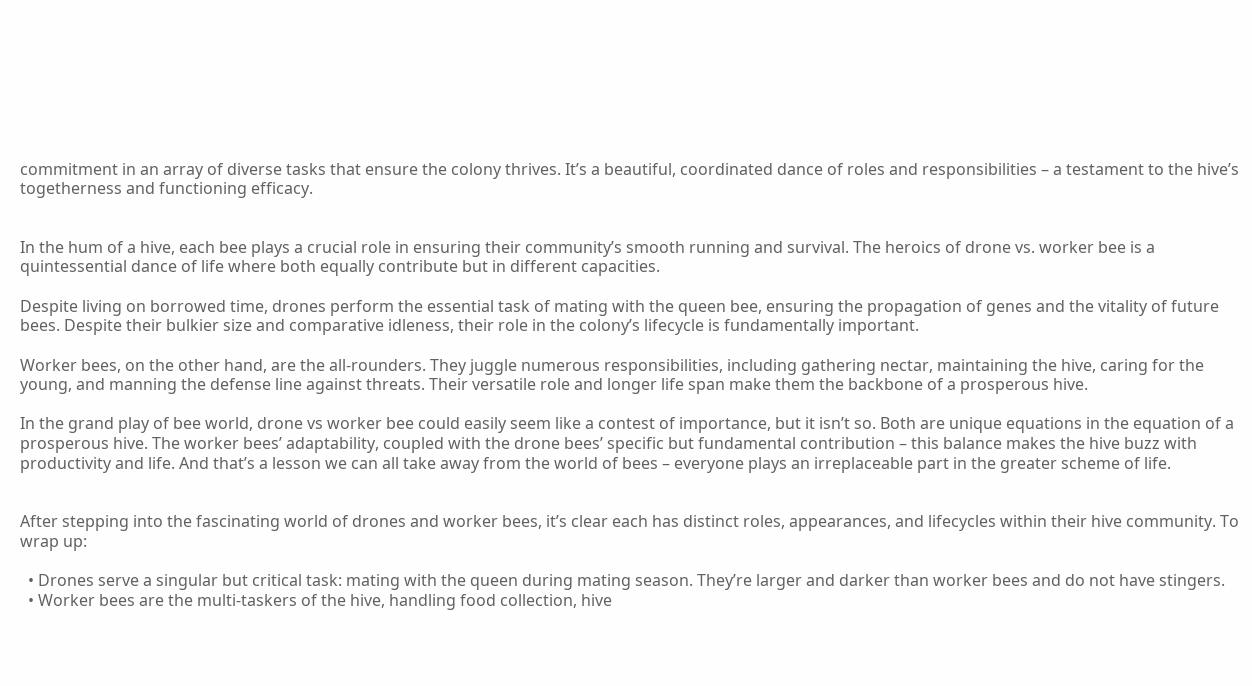commitment in an array of diverse tasks that ensure the colony thrives. It’s a beautiful, coordinated dance of roles and responsibilities – a testament to the hive’s togetherness and functioning efficacy.


In the hum of a hive, each bee plays a crucial role in ensuring their community’s smooth running and survival. The heroics of drone vs. worker bee is a quintessential dance of life where both equally contribute but in different capacities.

Despite living on borrowed time, drones perform the essential task of mating with the queen bee, ensuring the propagation of genes and the vitality of future bees. Despite their bulkier size and comparative idleness, their role in the colony’s lifecycle is fundamentally important.

Worker bees, on the other hand, are the all-rounders. They juggle numerous responsibilities, including gathering nectar, maintaining the hive, caring for the young, and manning the defense line against threats. Their versatile role and longer life span make them the backbone of a prosperous hive.

In the grand play of bee world, drone vs worker bee could easily seem like a contest of importance, but it isn’t so. Both are unique equations in the equation of a prosperous hive. The worker bees’ adaptability, coupled with the drone bees’ specific but fundamental contribution – this balance makes the hive buzz with productivity and life. And that’s a lesson we can all take away from the world of bees – everyone plays an irreplaceable part in the greater scheme of life.


After stepping into the fascinating world of drones and worker bees, it’s clear each has distinct roles, appearances, and lifecycles within their hive community. To wrap up:

  • Drones serve a singular but critical task: mating with the queen during mating season. They’re larger and darker than worker bees and do not have stingers.
  • Worker bees are the multi-taskers of the hive, handling food collection, hive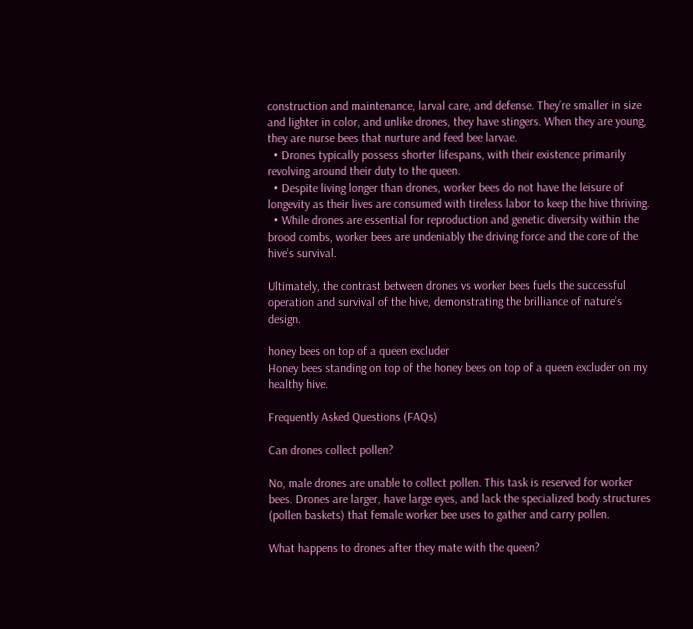construction and maintenance, larval care, and defense. They’re smaller in size and lighter in color, and unlike drones, they have stingers. When they are young, they are nurse bees that nurture and feed bee larvae.
  • Drones typically possess shorter lifespans, with their existence primarily revolving around their duty to the queen.
  • Despite living longer than drones, worker bees do not have the leisure of longevity as their lives are consumed with tireless labor to keep the hive thriving.
  • While drones are essential for reproduction and genetic diversity within the brood combs, worker bees are undeniably the driving force and the core of the hive’s survival.

Ultimately, the contrast between drones vs worker bees fuels the successful operation and survival of the hive, demonstrating the brilliance of nature’s design.

honey bees on top of a queen excluder
Honey bees standing on top of the honey bees on top of a queen excluder on my healthy hive.

Frequently Asked Questions (FAQs)

Can drones collect pollen?

No, male drones are unable to collect pollen. This task is reserved for worker bees. Drones are larger, have large eyes, and lack the specialized body structures (pollen baskets) that female worker bee uses to gather and carry pollen.

What happens to drones after they mate with the queen?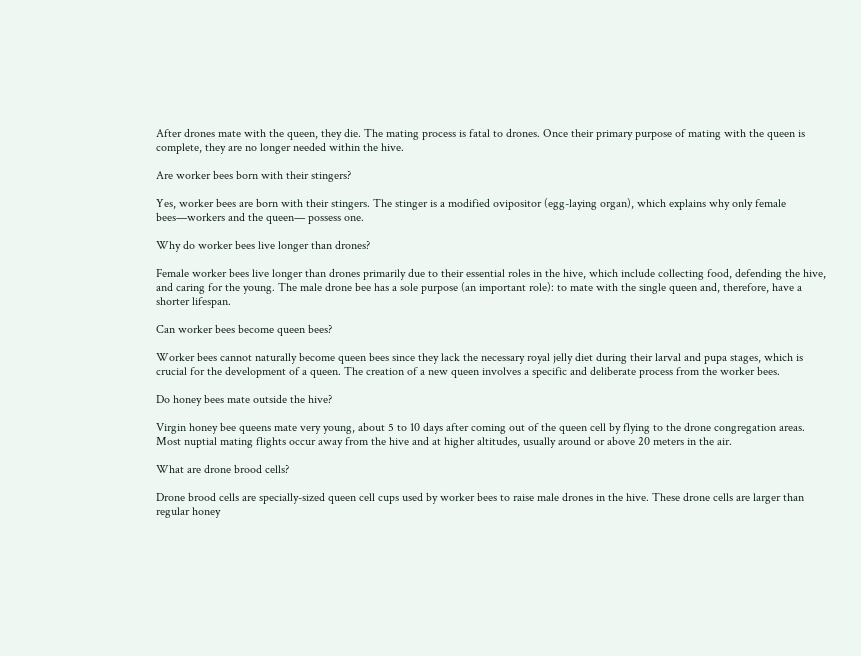After drones mate with the queen, they die. The mating process is fatal to drones. Once their primary purpose of mating with the queen is complete, they are no longer needed within the hive.

Are worker bees born with their stingers?

Yes, worker bees are born with their stingers. The stinger is a modified ovipositor (egg-laying organ), which explains why only female bees—workers and the queen— possess one.

Why do worker bees live longer than drones?

Female worker bees live longer than drones primarily due to their essential roles in the hive, which include collecting food, defending the hive, and caring for the young. The male drone bee has a sole purpose (an important role): to mate with the single queen and, therefore, have a shorter lifespan.

Can worker bees become queen bees?

Worker bees cannot naturally become queen bees since they lack the necessary royal jelly diet during their larval and pupa stages, which is crucial for the development of a queen. The creation of a new queen involves a specific and deliberate process from the worker bees.

Do honey bees mate outside the hive?

Virgin honey bee queens mate very young, about 5 to 10 days after coming out of the queen cell by flying to the drone congregation areas. Most nuptial mating flights occur away from the hive and at higher altitudes, usually around or above 20 meters in the air.

What are drone brood cells?

Drone brood cells are specially-sized queen cell cups used by worker bees to raise male drones in the hive. These drone cells are larger than regular honey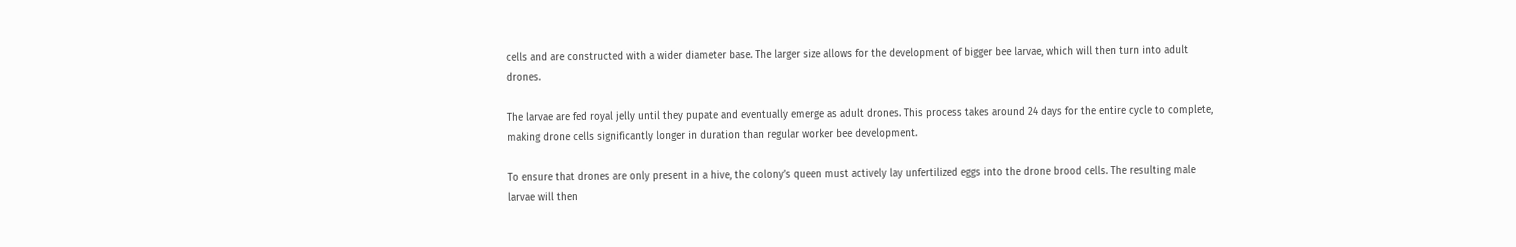cells and are constructed with a wider diameter base. The larger size allows for the development of bigger bee larvae, which will then turn into adult drones.

The larvae are fed royal jelly until they pupate and eventually emerge as adult drones. This process takes around 24 days for the entire cycle to complete, making drone cells significantly longer in duration than regular worker bee development.

To ensure that drones are only present in a hive, the colony’s queen must actively lay unfertilized eggs into the drone brood cells. The resulting male larvae will then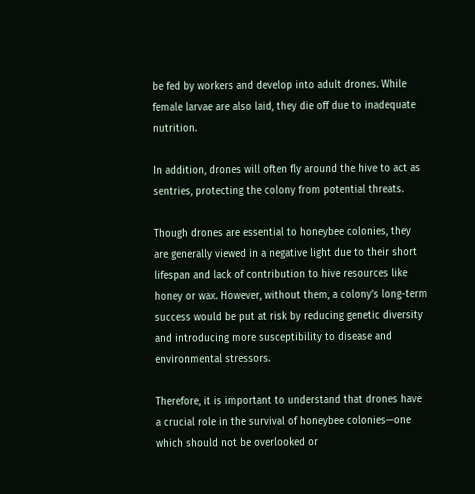be fed by workers and develop into adult drones. While female larvae are also laid, they die off due to inadequate nutrition.

In addition, drones will often fly around the hive to act as sentries, protecting the colony from potential threats.

Though drones are essential to honeybee colonies, they are generally viewed in a negative light due to their short lifespan and lack of contribution to hive resources like honey or wax. However, without them, a colony’s long-term success would be put at risk by reducing genetic diversity and introducing more susceptibility to disease and environmental stressors.

Therefore, it is important to understand that drones have a crucial role in the survival of honeybee colonies—one which should not be overlooked or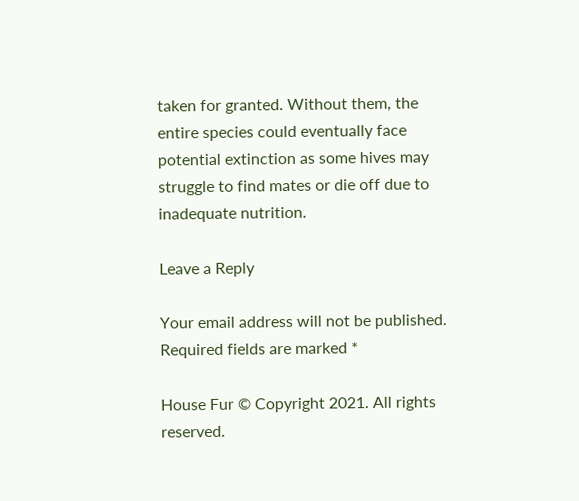taken for granted. Without them, the entire species could eventually face potential extinction as some hives may struggle to find mates or die off due to inadequate nutrition.

Leave a Reply

Your email address will not be published. Required fields are marked *

House Fur © Copyright 2021. All rights reserved.